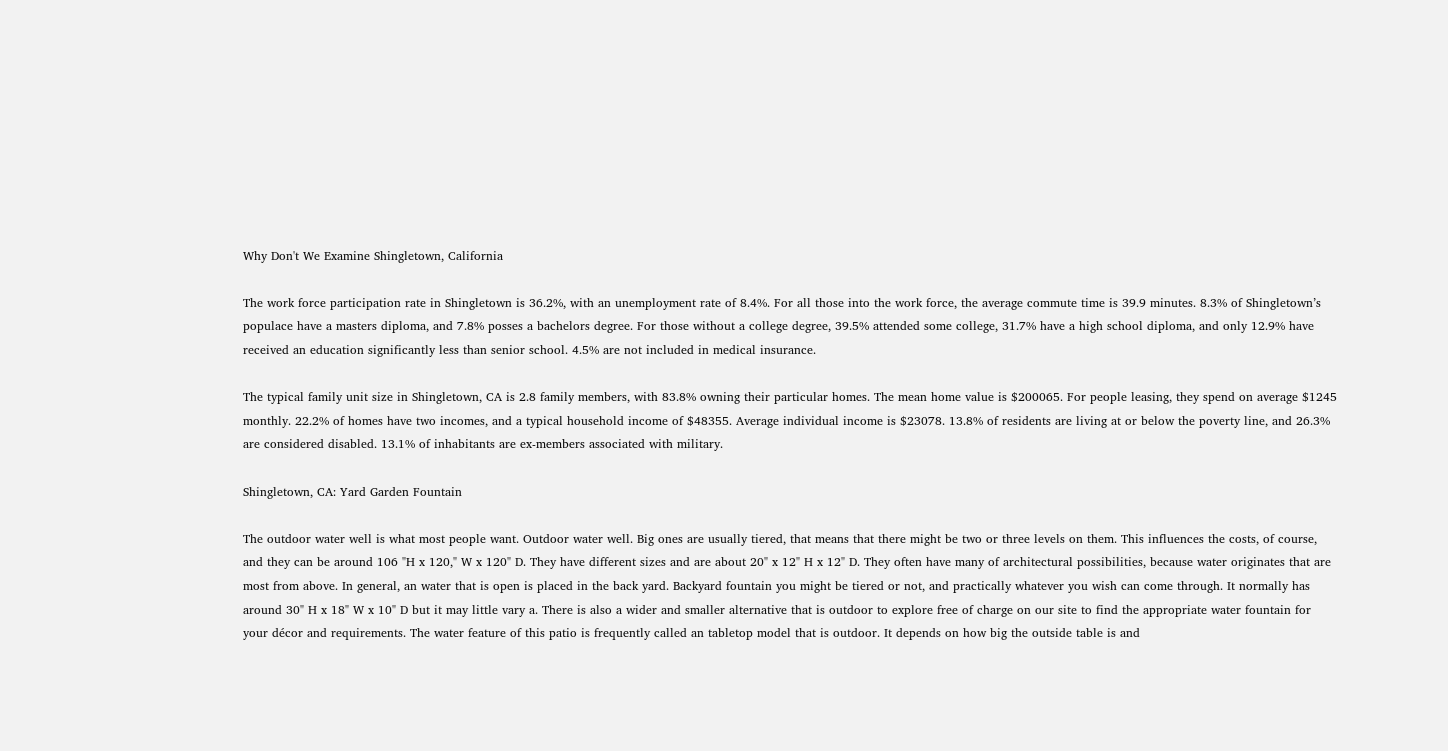Why Don't We Examine Shingletown, California

The work force participation rate in Shingletown is 36.2%, with an unemployment rate of 8.4%. For all those into the work force, the average commute time is 39.9 minutes. 8.3% of Shingletown’s populace have a masters diploma, and 7.8% posses a bachelors degree. For those without a college degree, 39.5% attended some college, 31.7% have a high school diploma, and only 12.9% have received an education significantly less than senior school. 4.5% are not included in medical insurance.

The typical family unit size in Shingletown, CA is 2.8 family members, with 83.8% owning their particular homes. The mean home value is $200065. For people leasing, they spend on average $1245 monthly. 22.2% of homes have two incomes, and a typical household income of $48355. Average individual income is $23078. 13.8% of residents are living at or below the poverty line, and 26.3% are considered disabled. 13.1% of inhabitants are ex-members associated with military.

Shingletown, CA: Yard Garden Fountain

The outdoor water well is what most people want. Outdoor water well. Big ones are usually tiered, that means that there might be two or three levels on them. This influences the costs, of course, and they can be around 106 "H x 120," W x 120" D. They have different sizes and are about 20" x 12" H x 12" D. They often have many of architectural possibilities, because water originates that are most from above. In general, an water that is open is placed in the back yard. Backyard fountain you might be tiered or not, and practically whatever you wish can come through. It normally has around 30" H x 18" W x 10" D but it may little vary a. There is also a wider and smaller alternative that is outdoor to explore free of charge on our site to find the appropriate water fountain for your décor and requirements. The water feature of this patio is frequently called an tabletop model that is outdoor. It depends on how big the outside table is and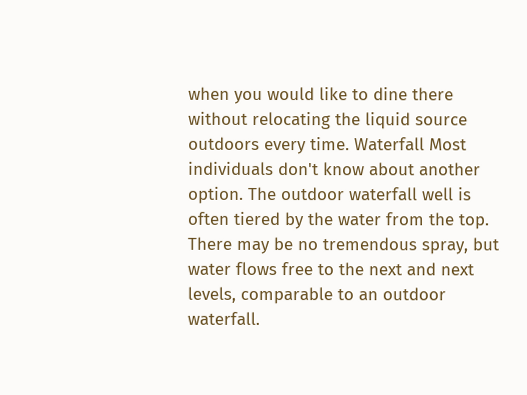when you would like to dine there without relocating the liquid source outdoors every time. Waterfall Most individuals don't know about another option. The outdoor waterfall well is often tiered by the water from the top. There may be no tremendous spray, but water flows free to the next and next levels, comparable to an outdoor waterfall.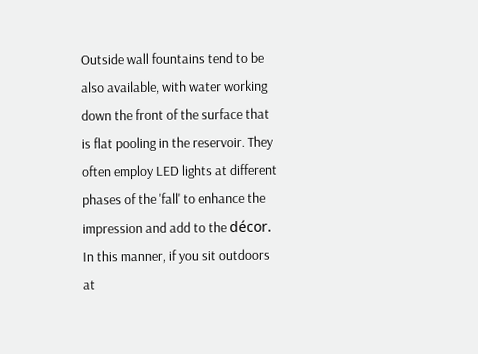Outside wall fountains tend to be also available, with water working down the front of the surface that is flat pooling in the reservoir. They often employ LED lights at different phases of the 'fall' to enhance the impression and add to the décor. In this manner, if you sit outdoors at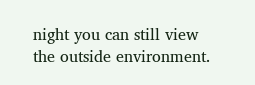night you can still view the outside environment.